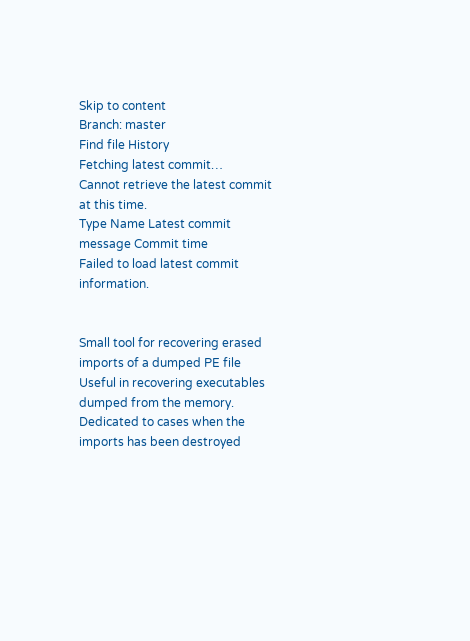Skip to content
Branch: master
Find file History
Fetching latest commit…
Cannot retrieve the latest commit at this time.
Type Name Latest commit message Commit time
Failed to load latest commit information.


Small tool for recovering erased imports of a dumped PE file
Useful in recovering executables dumped from the memory. Dedicated to cases when the imports has been destroyed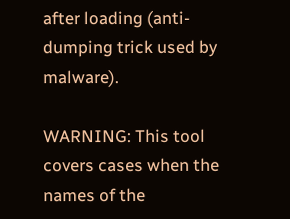after loading (anti-dumping trick used by malware).

WARNING: This tool covers cases when the names of the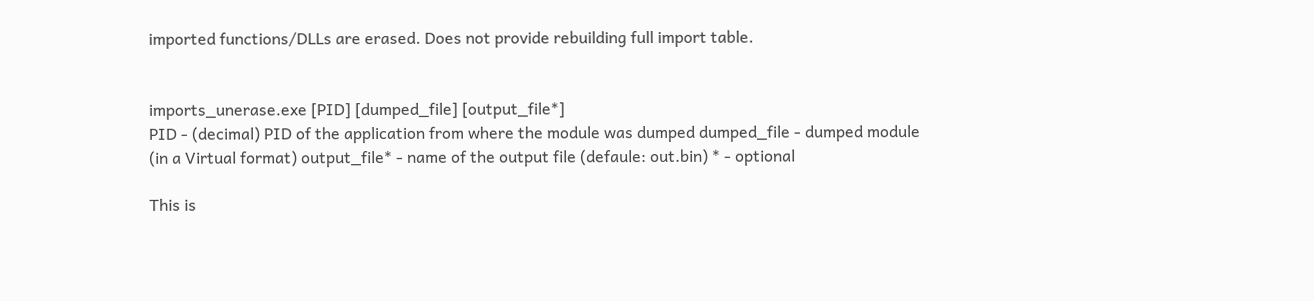imported functions/DLLs are erased. Does not provide rebuilding full import table.


imports_unerase.exe [PID] [dumped_file] [output_file*]
PID - (decimal) PID of the application from where the module was dumped dumped_file - dumped module (in a Virtual format) output_file* - name of the output file (defaule: out.bin) * - optional

This is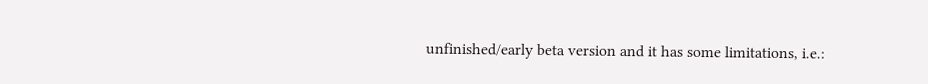unfinished/early beta version and it has some limitations, i.e.: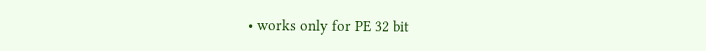• works only for PE 32 bit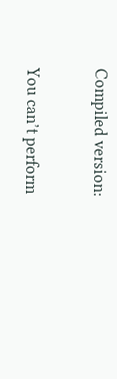Compiled version:

You can’t perform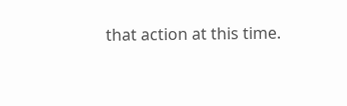that action at this time.